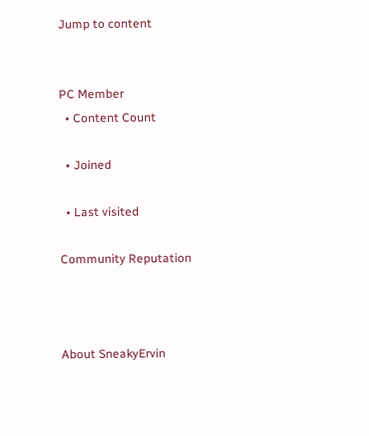Jump to content


PC Member
  • Content Count

  • Joined

  • Last visited

Community Reputation



About SneakyErvin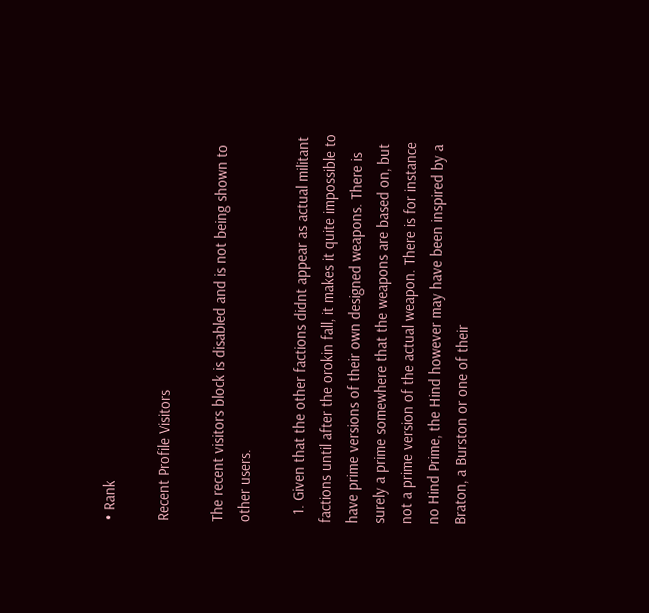• Rank

Recent Profile Visitors

The recent visitors block is disabled and is not being shown to other users.

  1. Given that the other factions didnt appear as actual militant factions until after the orokin fall, it makes it quite impossible to have prime versions of their own designed weapons. There is surely a prime somewhere that the weapons are based on, but not a prime version of the actual weapon. There is for instance no Hind Prime, the Hind however may have been inspired by a Braton, a Burston or one of their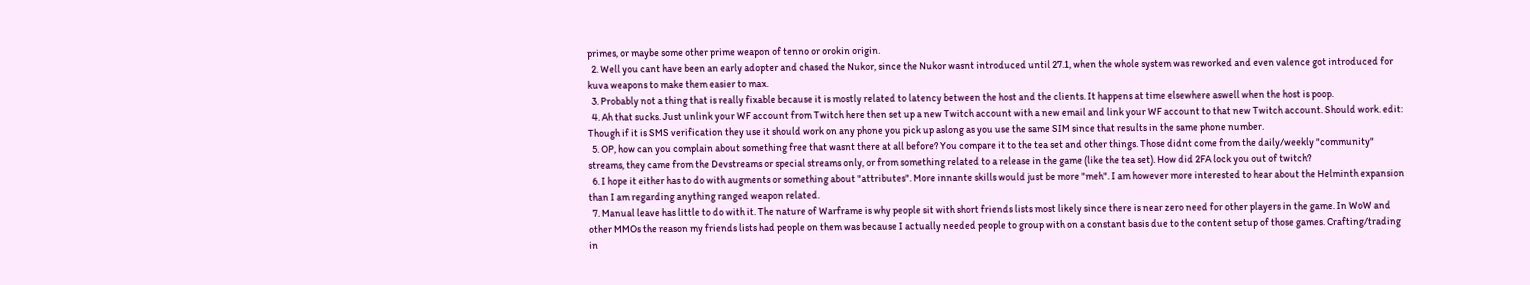primes, or maybe some other prime weapon of tenno or orokin origin.
  2. Well you cant have been an early adopter and chased the Nukor, since the Nukor wasnt introduced until 27.1, when the whole system was reworked and even valence got introduced for kuva weapons to make them easier to max.
  3. Probably not a thing that is really fixable because it is mostly related to latency between the host and the clients. It happens at time elsewhere aswell when the host is poop.
  4. Ah that sucks. Just unlink your WF account from Twitch here then set up a new Twitch account with a new email and link your WF account to that new Twitch account. Should work. edit: Though if it is SMS verification they use it should work on any phone you pick up aslong as you use the same SIM since that results in the same phone number.
  5. OP, how can you complain about something free that wasnt there at all before? You compare it to the tea set and other things. Those didnt come from the daily/weekly "community" streams, they came from the Devstreams or special streams only, or from something related to a release in the game (like the tea set). How did 2FA lock you out of twitch?
  6. I hope it either has to do with augments or something about "attributes". More innante skills would just be more "meh". I am however more interested to hear about the Helminth expansion than I am regarding anything ranged weapon related.
  7. Manual leave has little to do with it. The nature of Warframe is why people sit with short friends lists most likely since there is near zero need for other players in the game. In WoW and other MMOs the reason my friends lists had people on them was because I actually needed people to group with on a constant basis due to the content setup of those games. Crafting/trading in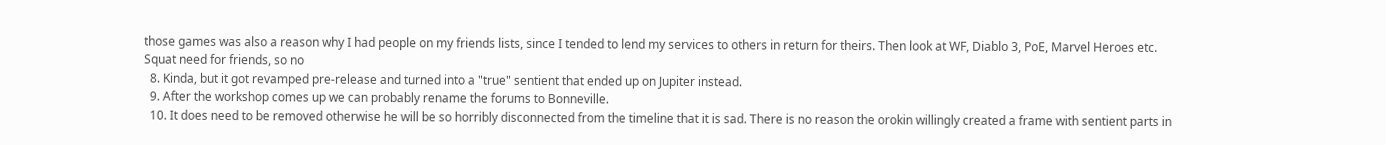those games was also a reason why I had people on my friends lists, since I tended to lend my services to others in return for theirs. Then look at WF, Diablo 3, PoE, Marvel Heroes etc. Squat need for friends, so no
  8. Kinda, but it got revamped pre-release and turned into a "true" sentient that ended up on Jupiter instead.
  9. After the workshop comes up we can probably rename the forums to Bonneville.
  10. It does need to be removed otherwise he will be so horribly disconnected from the timeline that it is sad. There is no reason the orokin willingly created a frame with sentient parts in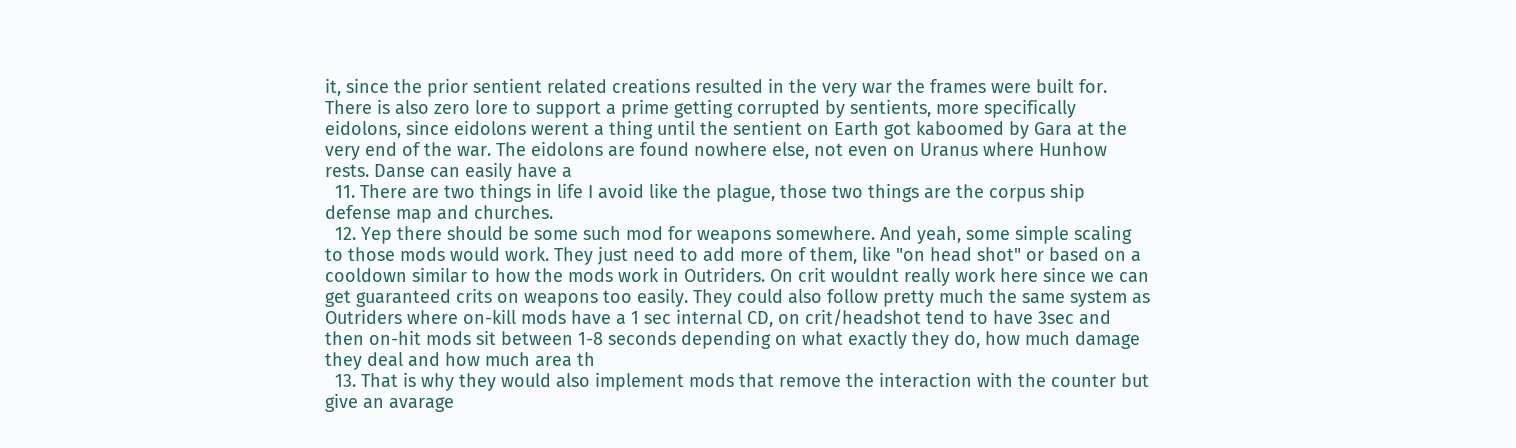it, since the prior sentient related creations resulted in the very war the frames were built for. There is also zero lore to support a prime getting corrupted by sentients, more specifically eidolons, since eidolons werent a thing until the sentient on Earth got kaboomed by Gara at the very end of the war. The eidolons are found nowhere else, not even on Uranus where Hunhow rests. Danse can easily have a
  11. There are two things in life I avoid like the plague, those two things are the corpus ship defense map and churches.
  12. Yep there should be some such mod for weapons somewhere. And yeah, some simple scaling to those mods would work. They just need to add more of them, like "on head shot" or based on a cooldown similar to how the mods work in Outriders. On crit wouldnt really work here since we can get guaranteed crits on weapons too easily. They could also follow pretty much the same system as Outriders where on-kill mods have a 1 sec internal CD, on crit/headshot tend to have 3sec and then on-hit mods sit between 1-8 seconds depending on what exactly they do, how much damage they deal and how much area th
  13. That is why they would also implement mods that remove the interaction with the counter but give an avarage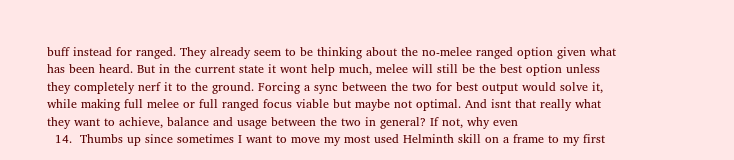buff instead for ranged. They already seem to be thinking about the no-melee ranged option given what has been heard. But in the current state it wont help much, melee will still be the best option unless they completely nerf it to the ground. Forcing a sync between the two for best output would solve it, while making full melee or full ranged focus viable but maybe not optimal. And isnt that really what they want to achieve, balance and usage between the two in general? If not, why even
  14.  Thumbs up since sometimes I want to move my most used Helminth skill on a frame to my first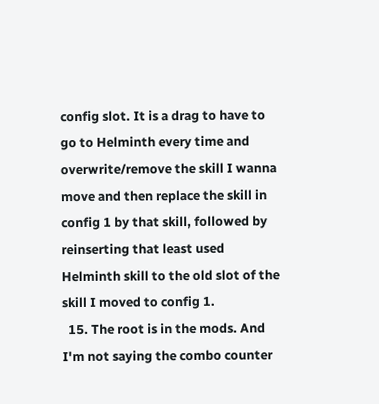config slot. It is a drag to have to go to Helminth every time and overwrite/remove the skill I wanna move and then replace the skill in config 1 by that skill, followed by reinserting that least used Helminth skill to the old slot of the skill I moved to config 1.
  15. The root is in the mods. And I'm not saying the combo counter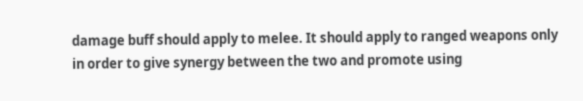damage buff should apply to melee. It should apply to ranged weapons only in order to give synergy between the two and promote using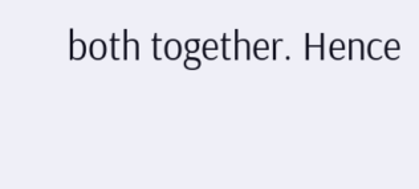both together. Hence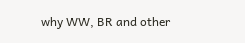why WW, BR and other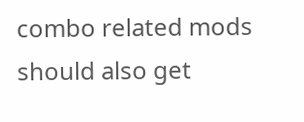combo related mods should also get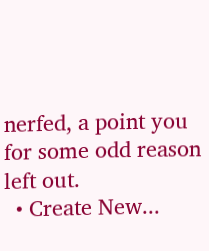nerfed, a point you for some odd reason left out.
  • Create New...